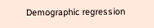Demographic regression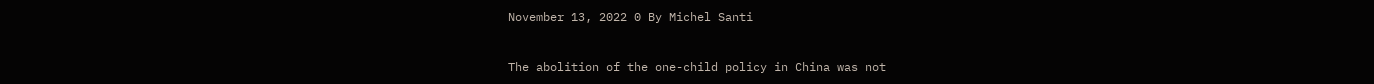November 13, 2022 0 By Michel Santi


The abolition of the one-child policy in China was not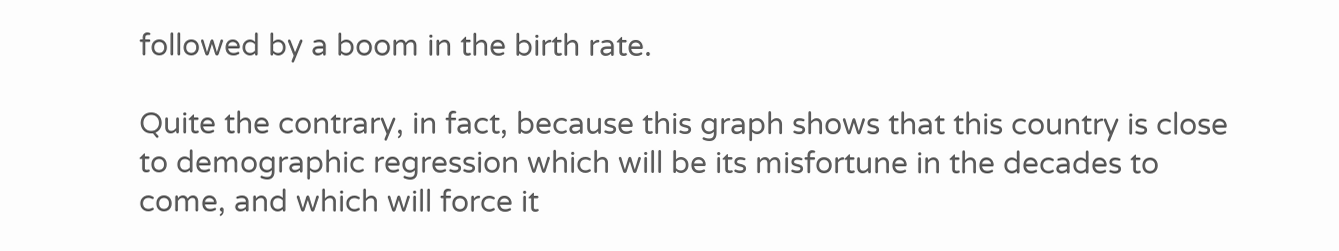followed by a boom in the birth rate.

Quite the contrary, in fact, because this graph shows that this country is close to demographic regression which will be its misfortune in the decades to come, and which will force it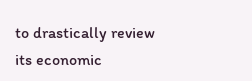to drastically review its economic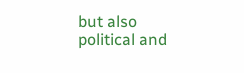but also political and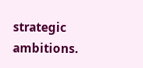strategic ambitions.